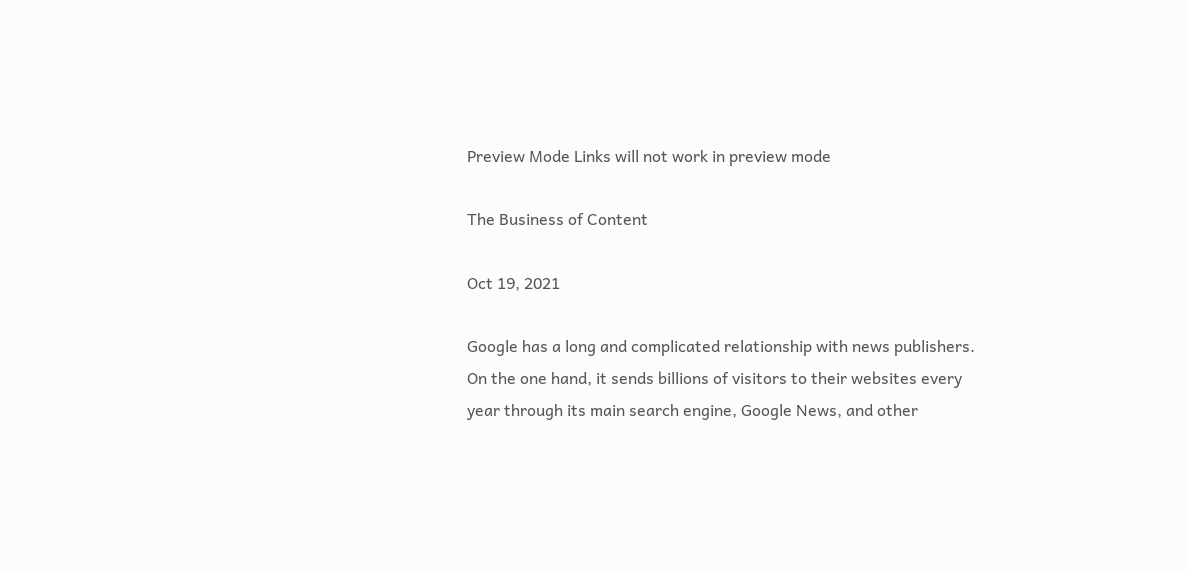Preview Mode Links will not work in preview mode

The Business of Content

Oct 19, 2021

Google has a long and complicated relationship with news publishers. On the one hand, it sends billions of visitors to their websites every year through its main search engine, Google News, and other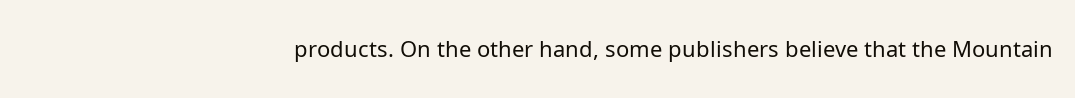products. On the other hand, some publishers believe that the Mountain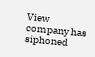View company has siphoned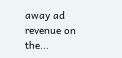away ad revenue on the...